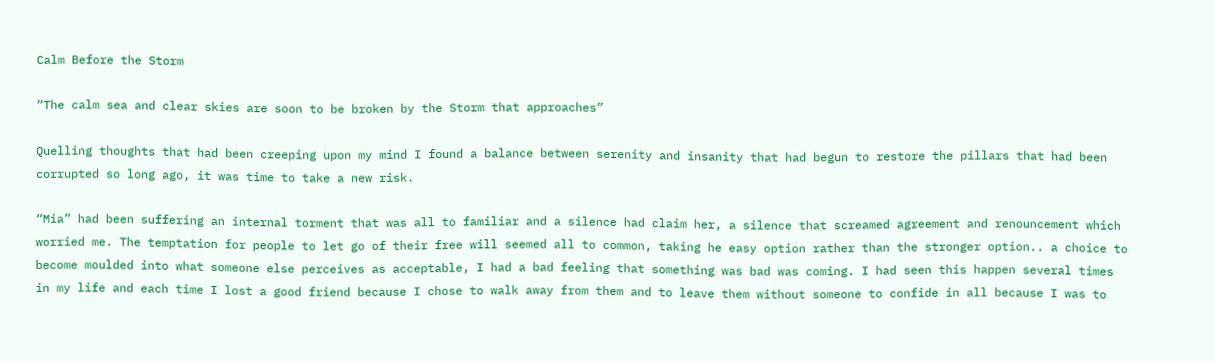Calm Before the Storm

“The calm sea and clear skies are soon to be broken by the Storm that approaches”

Quelling thoughts that had been creeping upon my mind I found a balance between serenity and insanity that had begun to restore the pillars that had been corrupted so long ago, it was time to take a new risk.

“Mia” had been suffering an internal torment that was all to familiar and a silence had claim her, a silence that screamed agreement and renouncement which worried me. The temptation for people to let go of their free will seemed all to common, taking he easy option rather than the stronger option.. a choice to become moulded into what someone else perceives as acceptable, I had a bad feeling that something was bad was coming. I had seen this happen several times in my life and each time I lost a good friend because I chose to walk away from them and to leave them without someone to confide in all because I was to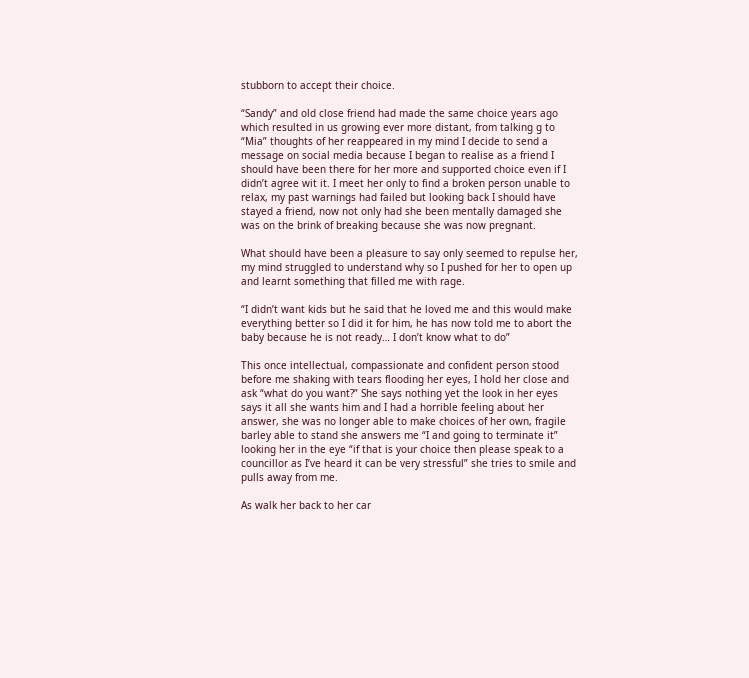stubborn to accept their choice.

“Sandy” and old close friend had made the same choice years ago which resulted in us growing ever more distant, from talking g to “Mia” thoughts of her reappeared in my mind I decide to send a message on social media because I began to realise as a friend I should have been there for her more and supported choice even if I didn’t agree wit it. I meet her only to find a broken person unable to relax, my past warnings had failed but looking back I should have stayed a friend, now not only had she been mentally damaged she was on the brink of breaking because she was now pregnant.

What should have been a pleasure to say only seemed to repulse her, my mind struggled to understand why so I pushed for her to open up and learnt something that filled me with rage.

“I didn’t want kids but he said that he loved me and this would make everything better so I did it for him, he has now told me to abort the baby because he is not ready… I don’t know what to do”

This once intellectual, compassionate and confident person stood before me shaking with tears flooding her eyes, I hold her close and ask “what do you want?” She says nothing yet the look in her eyes says it all she wants him and I had a horrible feeling about her answer, she was no longer able to make choices of her own, fragile barley able to stand she answers me “I and going to terminate it” looking her in the eye “if that is your choice then please speak to a councillor as I’ve heard it can be very stressful” she tries to smile and pulls away from me.

As walk her back to her car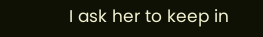I ask her to keep in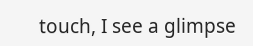touch, I see a glimpse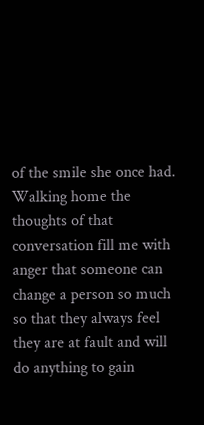of the smile she once had. Walking home the thoughts of that conversation fill me with anger that someone can change a person so much so that they always feel they are at fault and will do anything to gain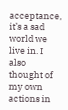acceptance, it’s a sad world we live in. I also thought of my own actions in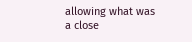allowing what was a close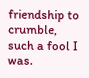friendship to crumble, such a fool I was.